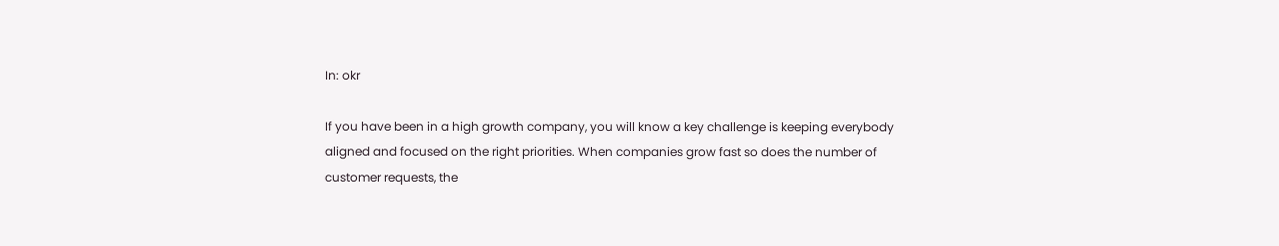In: okr

If you have been in a high growth company, you will know a key challenge is keeping everybody aligned and focused on the right priorities. When companies grow fast so does the number of customer requests, the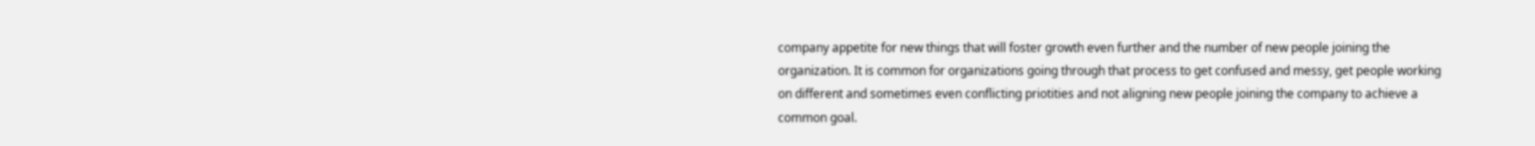company appetite for new things that will foster growth even further and the number of new people joining the organization. It is common for organizations going through that process to get confused and messy, get people working on different and sometimes even conflicting priotities and not aligning new people joining the company to achieve a common goal.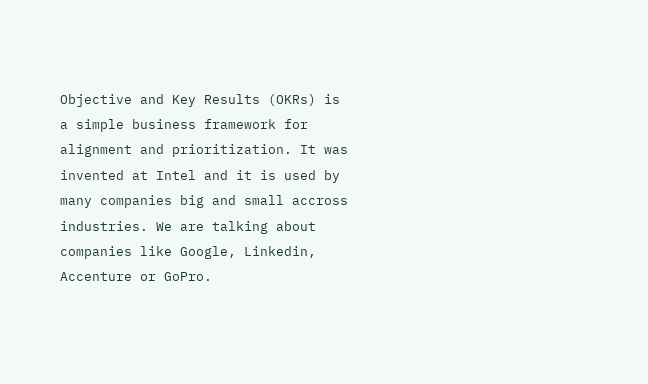Objective and Key Results (OKRs) is a simple business framework for alignment and prioritization. It was invented at Intel and it is used by many companies big and small accross industries. We are talking about companies like Google, Linkedin, Accenture or GoPro.